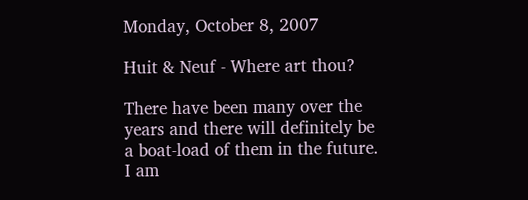Monday, October 8, 2007

Huit & Neuf - Where art thou?

There have been many over the years and there will definitely be a boat-load of them in the future. I am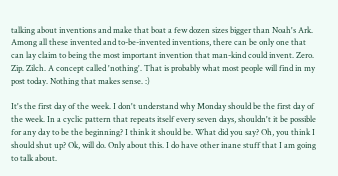talking about inventions and make that boat a few dozen sizes bigger than Noah's Ark. Among all these invented and to-be-invented inventions, there can be only one that can lay claim to being the most important invention that man-kind could invent. Zero. Zip. Zilch. A concept called 'nothing'. That is probably what most people will find in my post today. Nothing that makes sense. :)

It's the first day of the week. I don't understand why Monday should be the first day of the week. In a cyclic pattern that repeats itself every seven days, shouldn't it be possible for any day to be the beginning? I think it should be. What did you say? Oh, you think I should shut up? Ok, will do. Only about this. I do have other inane stuff that I am going to talk about.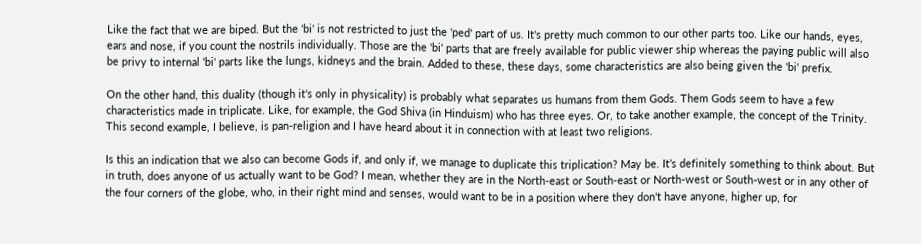Like the fact that we are biped. But the 'bi' is not restricted to just the 'ped' part of us. It's pretty much common to our other parts too. Like our hands, eyes, ears and nose, if you count the nostrils individually. Those are the 'bi' parts that are freely available for public viewer ship whereas the paying public will also be privy to internal 'bi' parts like the lungs, kidneys and the brain. Added to these, these days, some characteristics are also being given the 'bi' prefix.

On the other hand, this duality (though it's only in physicality) is probably what separates us humans from them Gods. Them Gods seem to have a few characteristics made in triplicate. Like, for example, the God Shiva (in Hinduism) who has three eyes. Or, to take another example, the concept of the Trinity. This second example, I believe, is pan-religion and I have heard about it in connection with at least two religions.

Is this an indication that we also can become Gods if, and only if, we manage to duplicate this triplication? May be. It’s definitely something to think about. But in truth, does anyone of us actually want to be God? I mean, whether they are in the North-east or South-east or North-west or South-west or in any other of the four corners of the globe, who, in their right mind and senses, would want to be in a position where they don't have anyone, higher up, for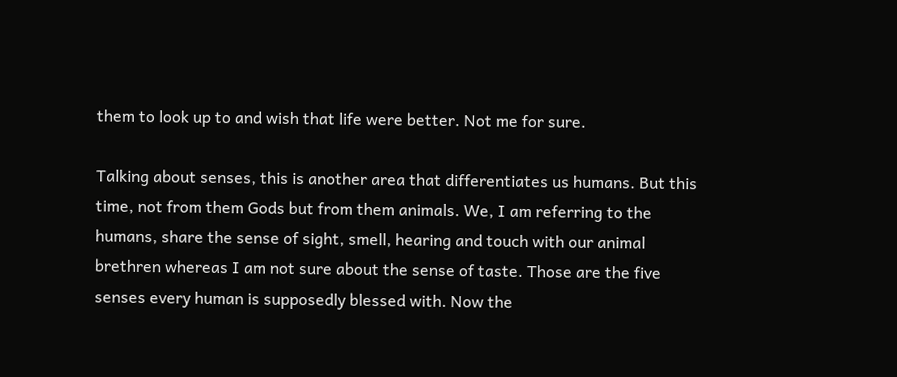them to look up to and wish that life were better. Not me for sure.

Talking about senses, this is another area that differentiates us humans. But this time, not from them Gods but from them animals. We, I am referring to the humans, share the sense of sight, smell, hearing and touch with our animal brethren whereas I am not sure about the sense of taste. Those are the five senses every human is supposedly blessed with. Now the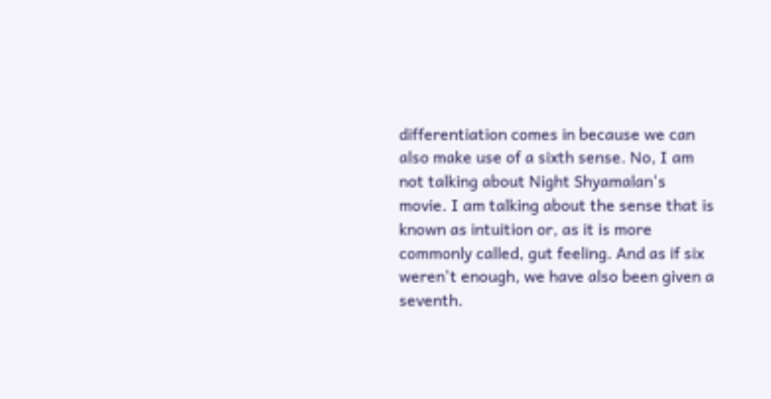differentiation comes in because we can also make use of a sixth sense. No, I am not talking about Night Shyamalan's movie. I am talking about the sense that is known as intuition or, as it is more commonly called, gut feeling. And as if six weren't enough, we have also been given a seventh.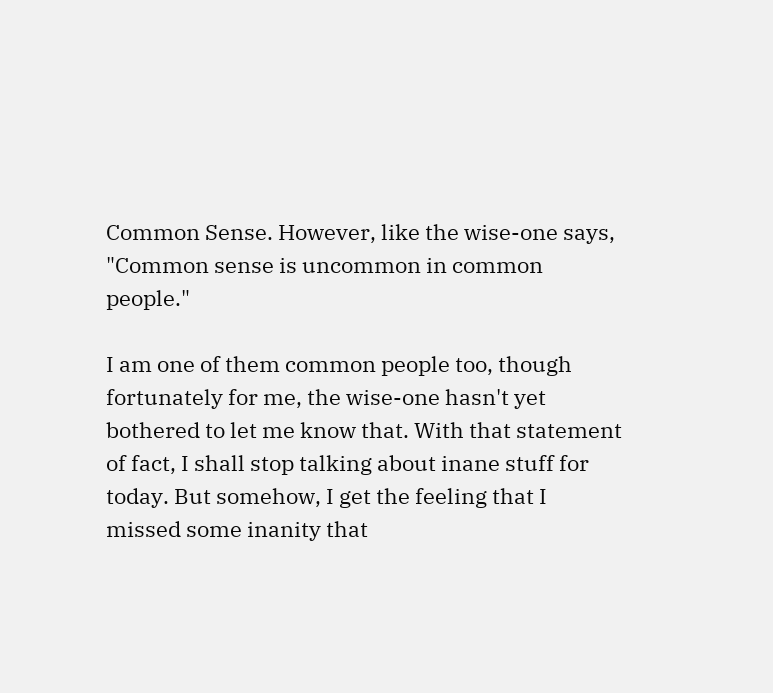Common Sense. However, like the wise-one says, "Common sense is uncommon in common people."

I am one of them common people too, though fortunately for me, the wise-one hasn't yet bothered to let me know that. With that statement of fact, I shall stop talking about inane stuff for today. But somehow, I get the feeling that I missed some inanity that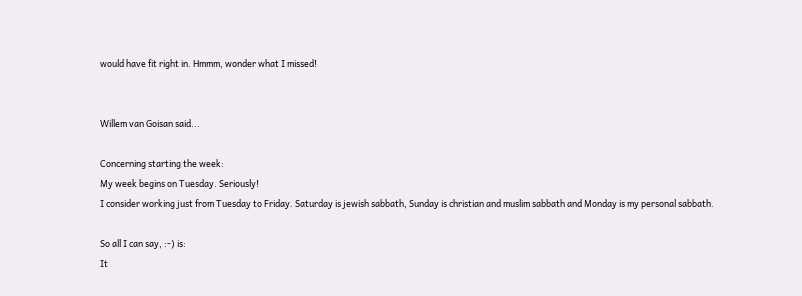would have fit right in. Hmmm, wonder what I missed!


Willem van Goisan said...

Concerning starting the week:
My week begins on Tuesday. Seriously!
I consider working just from Tuesday to Friday. Saturday is jewish sabbath, Sunday is christian and muslim sabbath and Monday is my personal sabbath.

So all I can say, :-) is:
It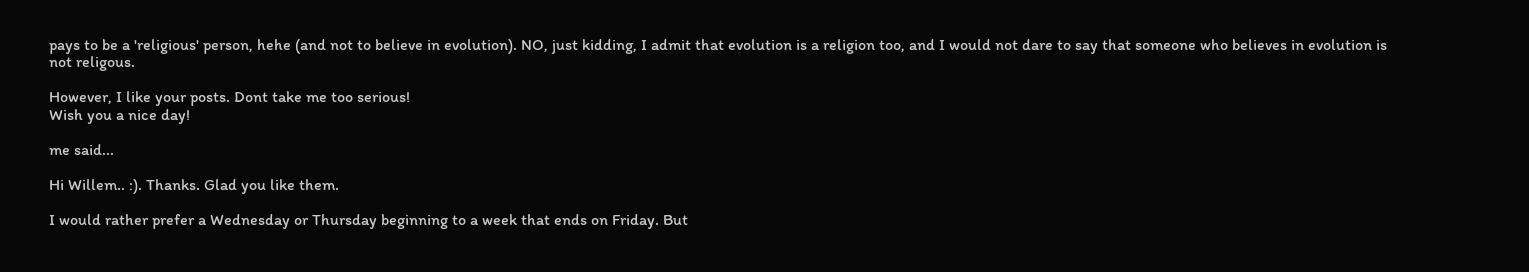pays to be a 'religious' person, hehe (and not to believe in evolution). NO, just kidding, I admit that evolution is a religion too, and I would not dare to say that someone who believes in evolution is not religous.

However, I like your posts. Dont take me too serious!
Wish you a nice day!

me said...

Hi Willem.. :). Thanks. Glad you like them.

I would rather prefer a Wednesday or Thursday beginning to a week that ends on Friday. But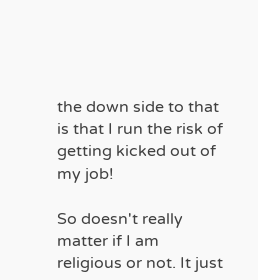the down side to that is that I run the risk of getting kicked out of my job!

So doesn't really matter if I am religious or not. It just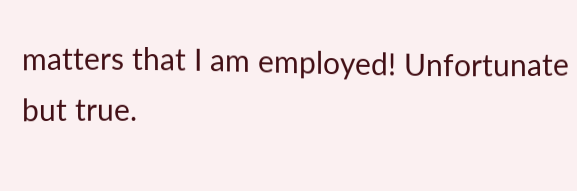matters that I am employed! Unfortunate but true.